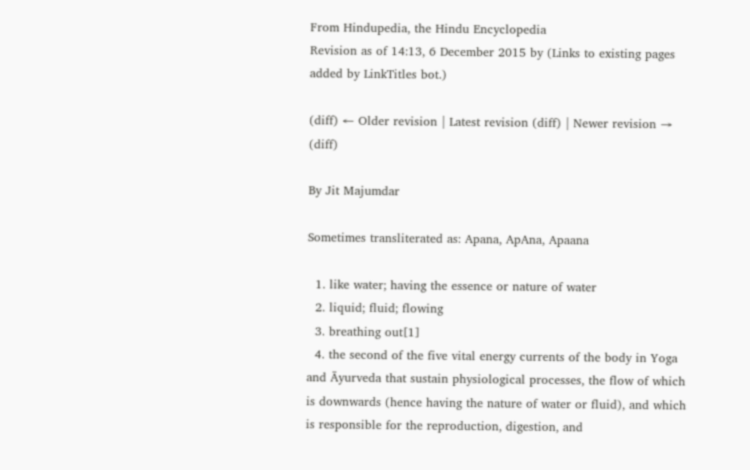From Hindupedia, the Hindu Encyclopedia
Revision as of 14:13, 6 December 2015 by (Links to existing pages added by LinkTitles bot.)

(diff) ← Older revision | Latest revision (diff) | Newer revision → (diff)

By Jit Majumdar

Sometimes transliterated as: Apana, ApAna, Apaana

  1. like water; having the essence or nature of water
  2. liquid; fluid; flowing
  3. breathing out[1]
  4. the second of the five vital energy currents of the body in Yoga and Āyurveda that sustain physiological processes, the flow of which is downwards (hence having the nature of water or fluid), and which is responsible for the reproduction, digestion, and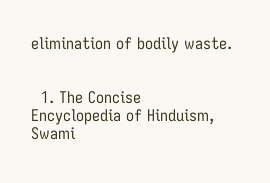elimination of bodily waste.


  1. The Concise Encyclopedia of Hinduism, Swami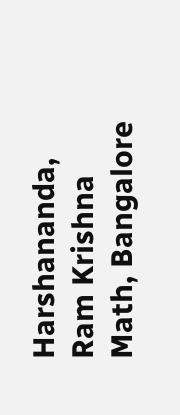Harshananda, Ram Krishna Math, Bangalore